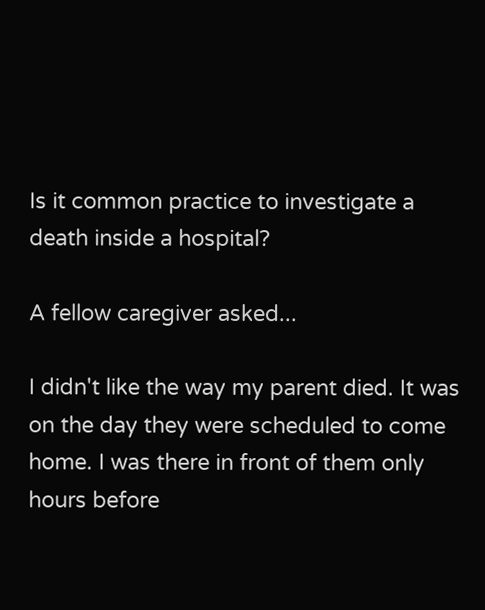Is it common practice to investigate a death inside a hospital?

A fellow caregiver asked...

I didn't like the way my parent died. It was on the day they were scheduled to come home. I was there in front of them only hours before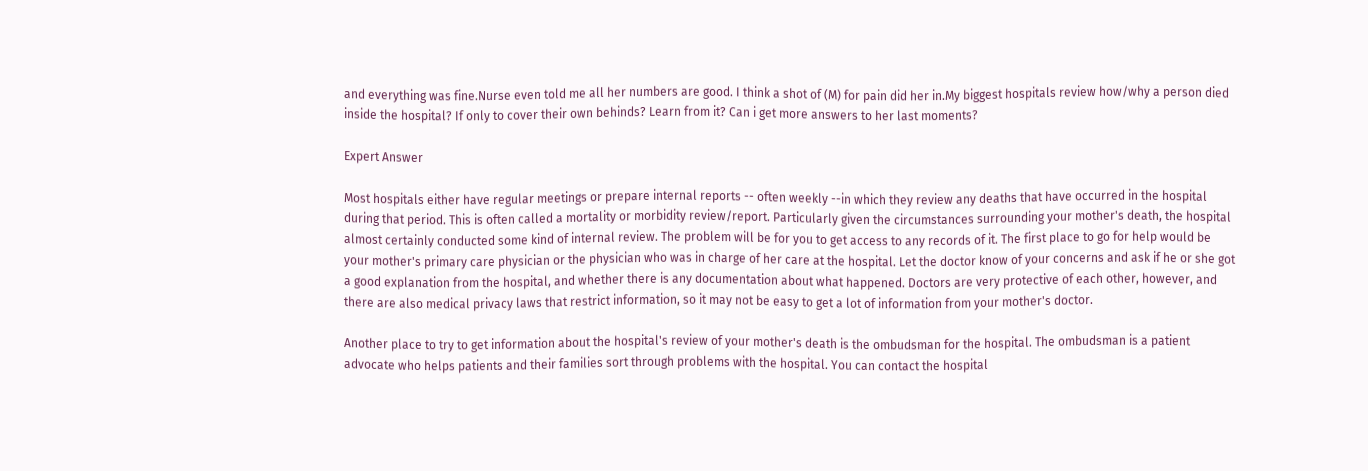and everything was fine.Nurse even told me all her numbers are good. I think a shot of (M) for pain did her in.My biggest hospitals review how/why a person died inside the hospital? If only to cover their own behinds? Learn from it? Can i get more answers to her last moments?

Expert Answer

Most hospitals either have regular meetings or prepare internal reports -- often weekly --in which they review any deaths that have occurred in the hospital during that period. This is often called a mortality or morbidity review/report. Particularly given the circumstances surrounding your mother's death, the hospital almost certainly conducted some kind of internal review. The problem will be for you to get access to any records of it. The first place to go for help would be your mother's primary care physician or the physician who was in charge of her care at the hospital. Let the doctor know of your concerns and ask if he or she got a good explanation from the hospital, and whether there is any documentation about what happened. Doctors are very protective of each other, however, and there are also medical privacy laws that restrict information, so it may not be easy to get a lot of information from your mother's doctor.

Another place to try to get information about the hospital's review of your mother's death is the ombudsman for the hospital. The ombudsman is a patient advocate who helps patients and their families sort through problems with the hospital. You can contact the hospital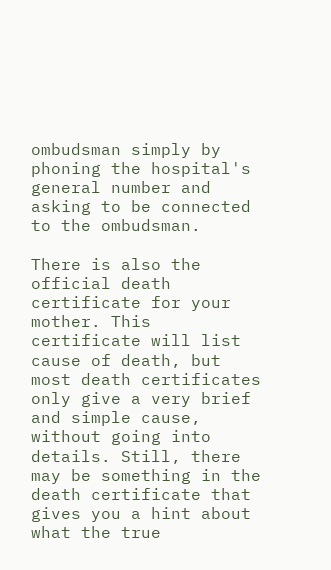ombudsman simply by phoning the hospital's general number and asking to be connected to the ombudsman.

There is also the official death certificate for your mother. This certificate will list cause of death, but most death certificates only give a very brief and simple cause, without going into details. Still, there may be something in the death certificate that gives you a hint about what the true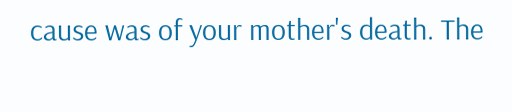cause was of your mother's death. The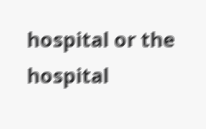hospital or the hospital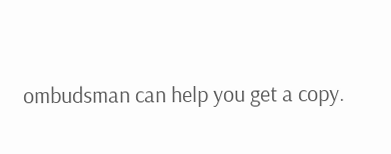ombudsman can help you get a copy.